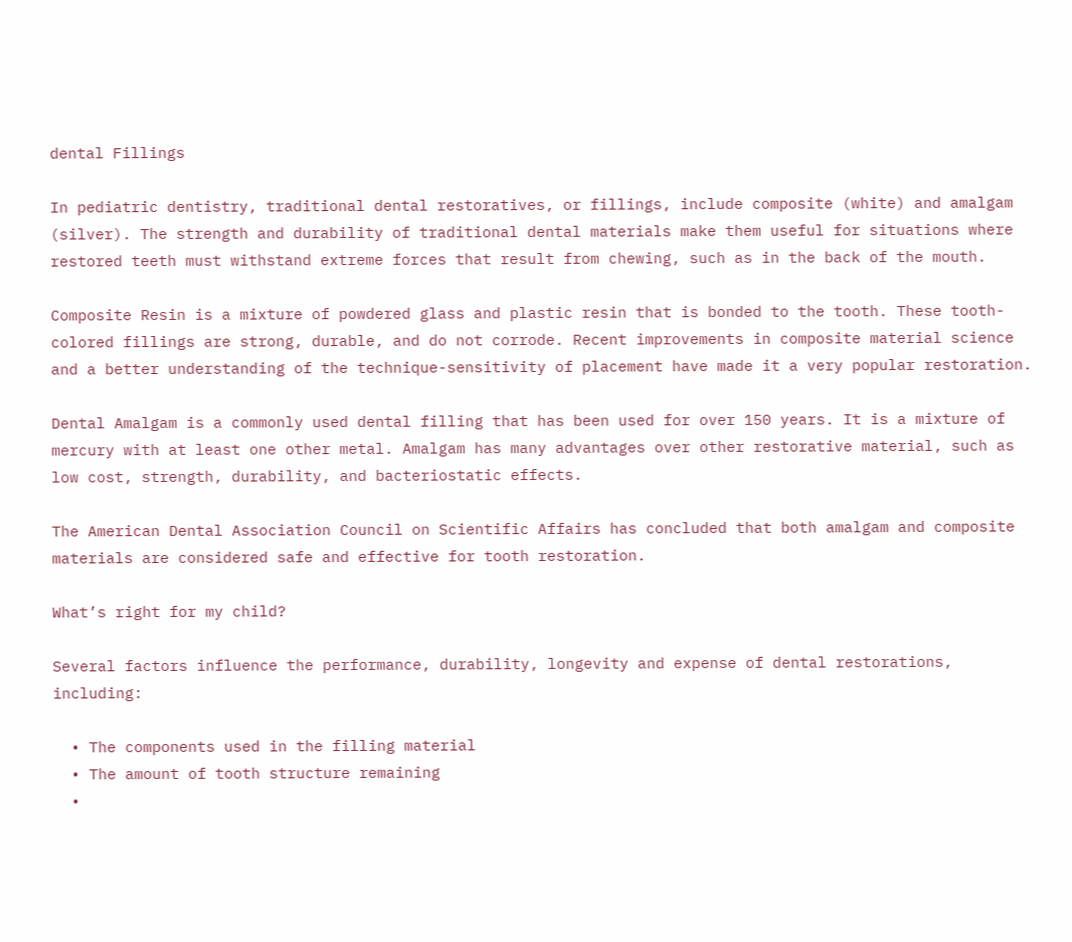dental Fillings

In pediatric dentistry, traditional dental restoratives, or fillings, include composite (white) and amalgam (silver). The strength and durability of traditional dental materials make them useful for situations where restored teeth must withstand extreme forces that result from chewing, such as in the back of the mouth.

Composite Resin is a mixture of powdered glass and plastic resin that is bonded to the tooth. These tooth-colored fillings are strong, durable, and do not corrode. Recent improvements in composite material science and a better understanding of the technique-sensitivity of placement have made it a very popular restoration.

Dental Amalgam is a commonly used dental filling that has been used for over 150 years. It is a mixture of mercury with at least one other metal. Amalgam has many advantages over other restorative material, such as low cost, strength, durability, and bacteriostatic effects.

The American Dental Association Council on Scientific Affairs has concluded that both amalgam and composite materials are considered safe and effective for tooth restoration.

What’s right for my child?

Several factors influence the performance, durability, longevity and expense of dental restorations, including:

  • The components used in the filling material
  • The amount of tooth structure remaining
  •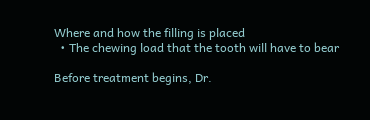Where and how the filling is placed
  • The chewing load that the tooth will have to bear

Before treatment begins, Dr.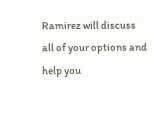Ramirez will discuss all of your options and help you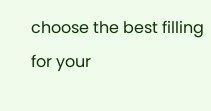choose the best filling for your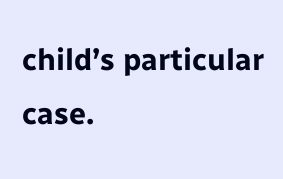child’s particular case.